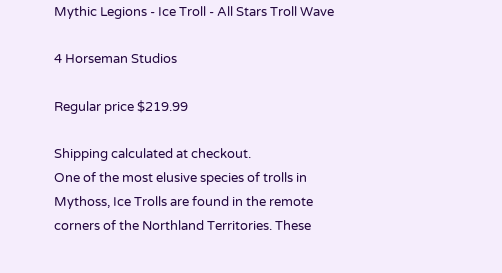Mythic Legions - Ice Troll - All Stars Troll Wave

4 Horseman Studios

Regular price $219.99

Shipping calculated at checkout.
One of the most elusive species of trolls in Mythoss, Ice Trolls are found in the remote corners of the Northland Territories. These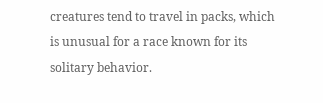creatures tend to travel in packs, which is unusual for a race known for its solitary behavior.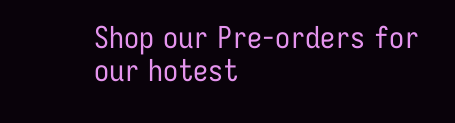Shop our Pre-orders for our hotest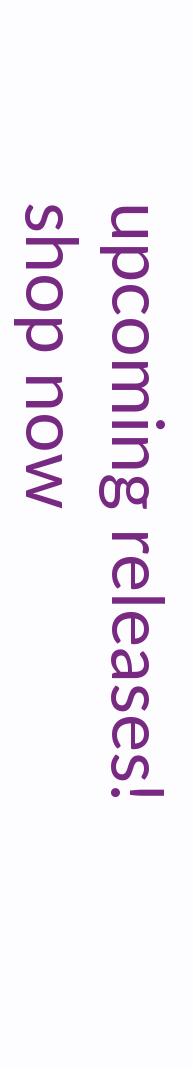upcoming releases!
shop now